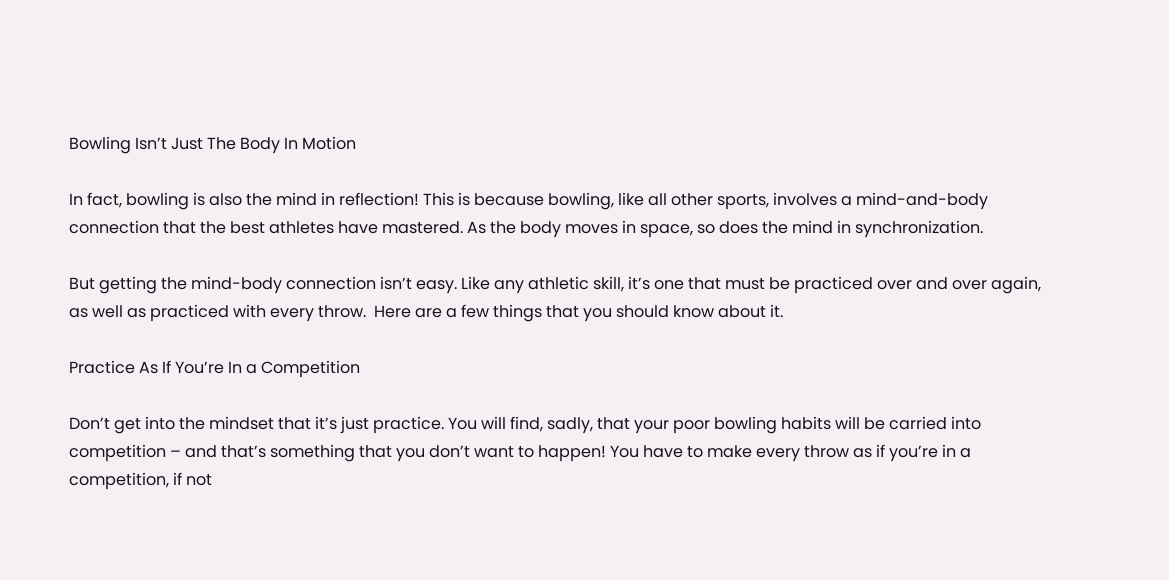Bowling Isn’t Just The Body In Motion

In fact, bowling is also the mind in reflection! This is because bowling, like all other sports, involves a mind-and-body connection that the best athletes have mastered. As the body moves in space, so does the mind in synchronization.

But getting the mind-body connection isn’t easy. Like any athletic skill, it’s one that must be practiced over and over again, as well as practiced with every throw.  Here are a few things that you should know about it.

Practice As If You’re In a Competition

Don’t get into the mindset that it’s just practice. You will find, sadly, that your poor bowling habits will be carried into competition – and that’s something that you don’t want to happen! You have to make every throw as if you’re in a competition, if not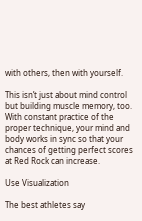with others, then with yourself.

This isn’t just about mind control but building muscle memory, too. With constant practice of the proper technique, your mind and body works in sync so that your chances of getting perfect scores at Red Rock can increase.

Use Visualization

The best athletes say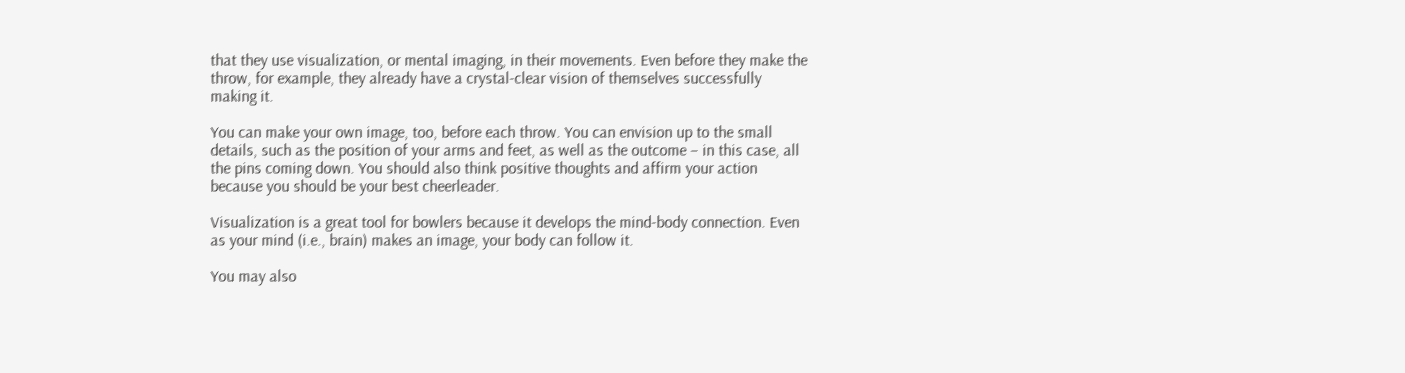that they use visualization, or mental imaging, in their movements. Even before they make the throw, for example, they already have a crystal-clear vision of themselves successfully making it.

You can make your own image, too, before each throw. You can envision up to the small details, such as the position of your arms and feet, as well as the outcome – in this case, all the pins coming down. You should also think positive thoughts and affirm your action because you should be your best cheerleader.

Visualization is a great tool for bowlers because it develops the mind-body connection. Even as your mind (i.e., brain) makes an image, your body can follow it.

You may also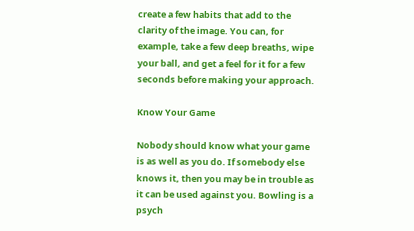create a few habits that add to the clarity of the image. You can, for example, take a few deep breaths, wipe your ball, and get a feel for it for a few seconds before making your approach.

Know Your Game

Nobody should know what your game is as well as you do. If somebody else knows it, then you may be in trouble as it can be used against you. Bowling is a psych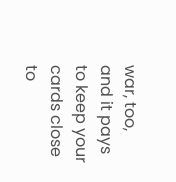war, too, and it pays to keep your cards close to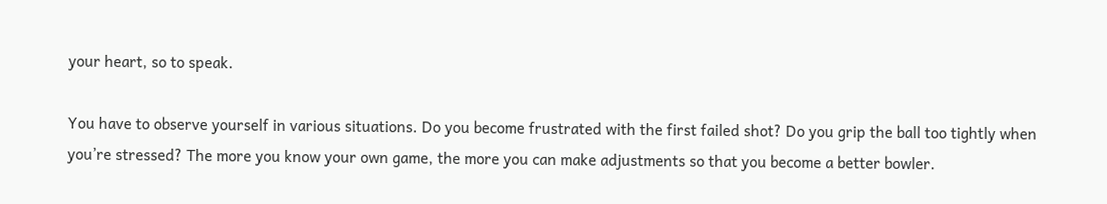your heart, so to speak.

You have to observe yourself in various situations. Do you become frustrated with the first failed shot? Do you grip the ball too tightly when you’re stressed? The more you know your own game, the more you can make adjustments so that you become a better bowler.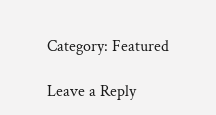Category: Featured

Leave a Reply